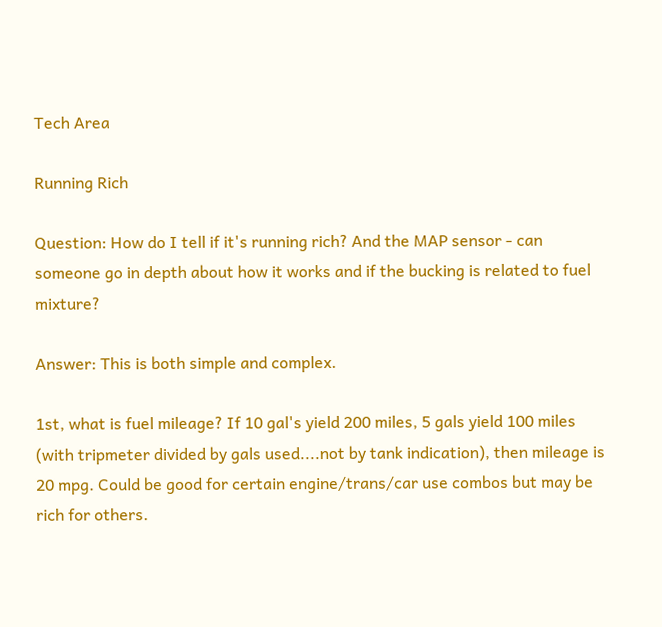Tech Area

Running Rich

Question: How do I tell if it's running rich? And the MAP sensor - can someone go in depth about how it works and if the bucking is related to fuel mixture?

Answer: This is both simple and complex.

1st, what is fuel mileage? If 10 gal's yield 200 miles, 5 gals yield 100 miles (with tripmeter divided by gals used....not by tank indication), then mileage is 20 mpg. Could be good for certain engine/trans/car use combos but may be rich for others.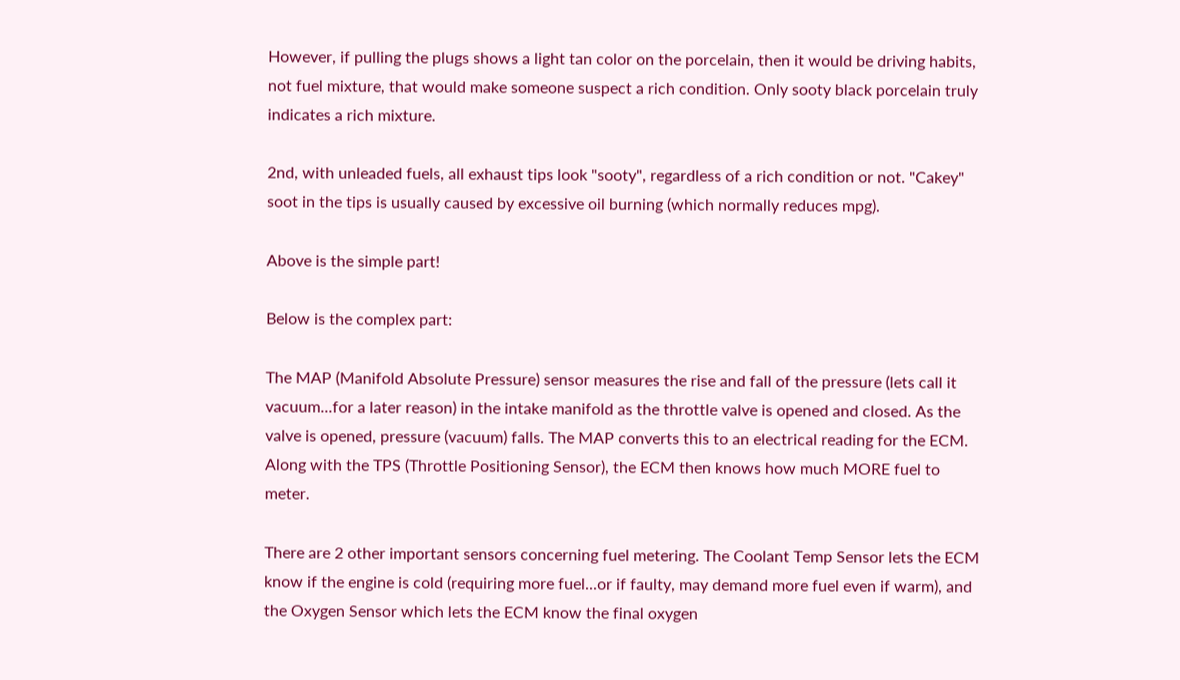However, if pulling the plugs shows a light tan color on the porcelain, then it would be driving habits, not fuel mixture, that would make someone suspect a rich condition. Only sooty black porcelain truly indicates a rich mixture.

2nd, with unleaded fuels, all exhaust tips look "sooty", regardless of a rich condition or not. "Cakey" soot in the tips is usually caused by excessive oil burning (which normally reduces mpg).

Above is the simple part!

Below is the complex part:

The MAP (Manifold Absolute Pressure) sensor measures the rise and fall of the pressure (lets call it vacuum...for a later reason) in the intake manifold as the throttle valve is opened and closed. As the valve is opened, pressure (vacuum) falls. The MAP converts this to an electrical reading for the ECM. Along with the TPS (Throttle Positioning Sensor), the ECM then knows how much MORE fuel to meter.

There are 2 other important sensors concerning fuel metering. The Coolant Temp Sensor lets the ECM know if the engine is cold (requiring more fuel...or if faulty, may demand more fuel even if warm), and the Oxygen Sensor which lets the ECM know the final oxygen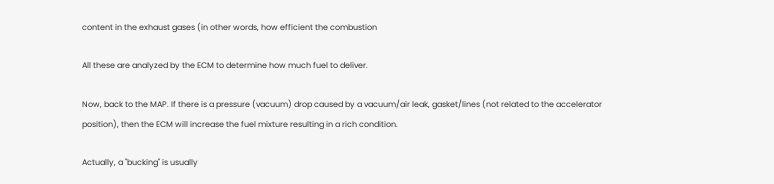content in the exhaust gases (in other words, how efficient the combustion

All these are analyzed by the ECM to determine how much fuel to deliver.

Now, back to the MAP. If there is a pressure (vacuum) drop caused by a vacuum/air leak, gasket/lines (not related to the accelerator position), then the ECM will increase the fuel mixture resulting in a rich condition.

Actually, a "bucking" is usually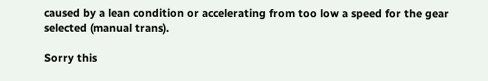caused by a lean condition or accelerating from too low a speed for the gear selected (manual trans).

Sorry this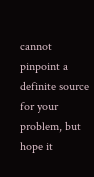cannot pinpoint a definite source for your problem, but hope it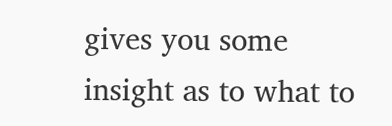gives you some insight as to what to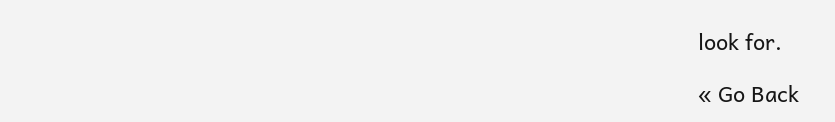look for.

« Go Back